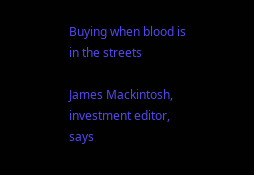Buying when blood is in the streets

James Mackintosh, investment editor, says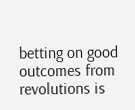betting on good outcomes from revolutions is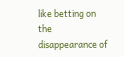like betting on the disappearance of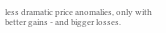less dramatic price anomalies, only with better gains - and bigger losses.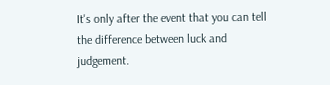It's only after the event that you can tell the difference between luck and judgement.